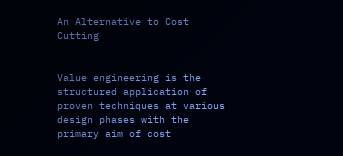An Alternative to Cost Cutting


Value engineering is the structured application of proven techniques at various design phases with the primary aim of cost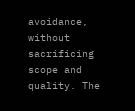avoidance, without sacrificing scope and quality. The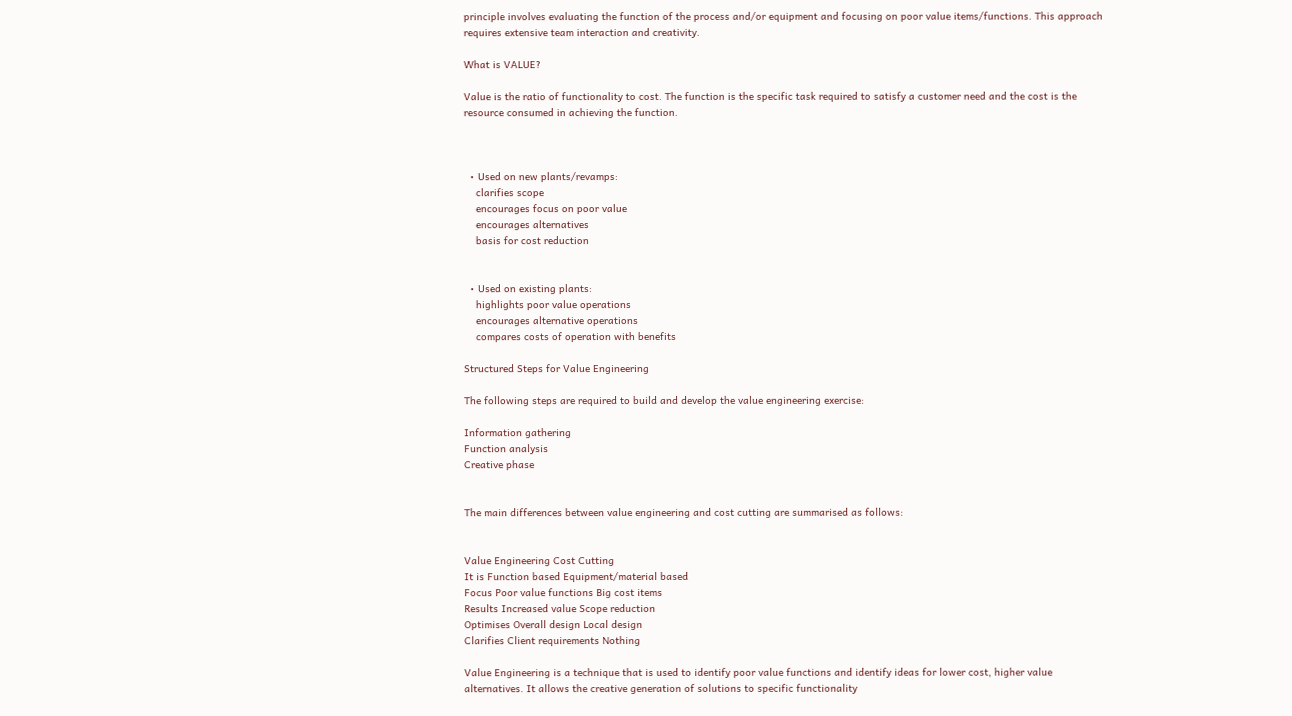principle involves evaluating the function of the process and/or equipment and focusing on poor value items/functions. This approach requires extensive team interaction and creativity.

What is VALUE?

Value is the ratio of functionality to cost. The function is the specific task required to satisfy a customer need and the cost is the resource consumed in achieving the function.



  • Used on new plants/revamps:
    clarifies scope
    encourages focus on poor value
    encourages alternatives
    basis for cost reduction


  • Used on existing plants:
    highlights poor value operations
    encourages alternative operations
    compares costs of operation with benefits

Structured Steps for Value Engineering

The following steps are required to build and develop the value engineering exercise:

Information gathering
Function analysis
Creative phase


The main differences between value engineering and cost cutting are summarised as follows:


Value Engineering Cost Cutting
It is Function based Equipment/material based
Focus Poor value functions Big cost items
Results Increased value Scope reduction
Optimises Overall design Local design
Clarifies Client requirements Nothing

Value Engineering is a technique that is used to identify poor value functions and identify ideas for lower cost, higher value alternatives. It allows the creative generation of solutions to specific functionality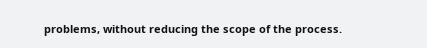problems, without reducing the scope of the process.